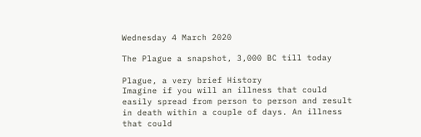Wednesday 4 March 2020

The Plague a snapshot, 3,000 BC till today

Plague, a very brief History
Imagine if you will an illness that could easily spread from person to person and result in death within a couple of days. An illness that could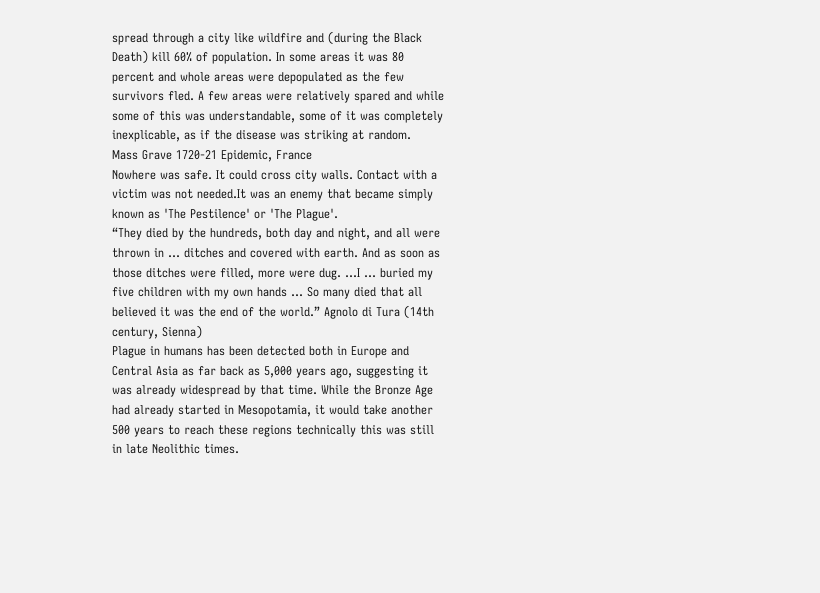spread through a city like wildfire and (during the Black Death) kill 60% of population. In some areas it was 80 percent and whole areas were depopulated as the few survivors fled. A few areas were relatively spared and while some of this was understandable, some of it was completely inexplicable, as if the disease was striking at random.
Mass Grave 1720-21 Epidemic, France
Nowhere was safe. It could cross city walls. Contact with a victim was not needed.It was an enemy that became simply known as 'The Pestilence' or 'The Plague'.
“They died by the hundreds, both day and night, and all were thrown in ... ditches and covered with earth. And as soon as those ditches were filled, more were dug. ...I ... buried my five children with my own hands ... So many died that all believed it was the end of the world.” Agnolo di Tura (14th century, Sienna)
Plague in humans has been detected both in Europe and Central Asia as far back as 5,000 years ago, suggesting it was already widespread by that time. While the Bronze Age had already started in Mesopotamia, it would take another 500 years to reach these regions technically this was still in late Neolithic times.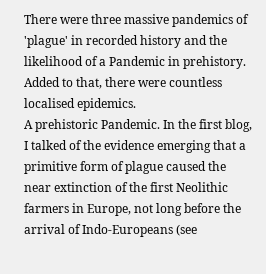There were three massive pandemics of 'plague' in recorded history and the likelihood of a Pandemic in prehistory. Added to that, there were countless localised epidemics.
A prehistoric Pandemic. In the first blog, I talked of the evidence emerging that a primitive form of plague caused the near extinction of the first Neolithic farmers in Europe, not long before the arrival of Indo-Europeans (see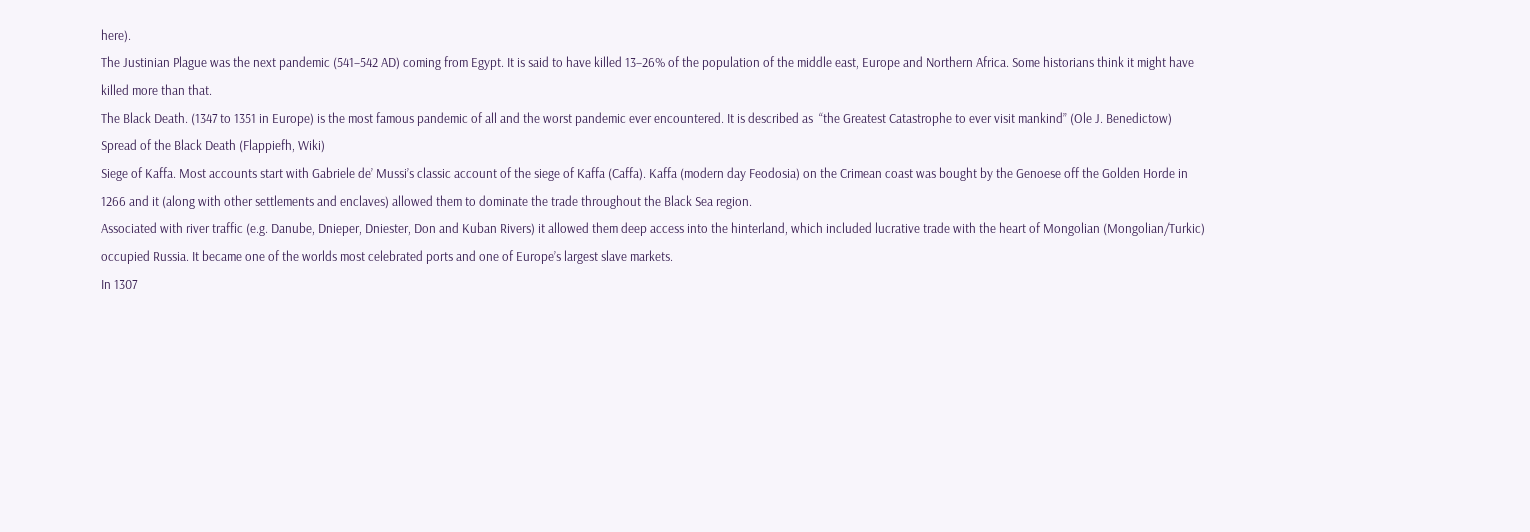here).
The Justinian Plague was the next pandemic (541–542 AD) coming from Egypt. It is said to have killed 13–26% of the population of the middle east, Europe and Northern Africa. Some historians think it might have killed more than that.
The Black Death. (1347 to 1351 in Europe) is the most famous pandemic of all and the worst pandemic ever encountered. It is described as  “the Greatest Catastrophe to ever visit mankind” (Ole J. Benedictow)
Spread of the Black Death (Flappiefh, Wiki)
Siege of Kaffa. Most accounts start with Gabriele de’ Mussi’s classic account of the siege of Kaffa (Caffa). Kaffa (modern day Feodosia) on the Crimean coast was bought by the Genoese off the Golden Horde in 1266 and it (along with other settlements and enclaves) allowed them to dominate the trade throughout the Black Sea region.
Associated with river traffic (e.g. Danube, Dnieper, Dniester, Don and Kuban Rivers) it allowed them deep access into the hinterland, which included lucrative trade with the heart of Mongolian (Mongolian/Turkic) occupied Russia. It became one of the worlds most celebrated ports and one of Europe’s largest slave markets.
In 1307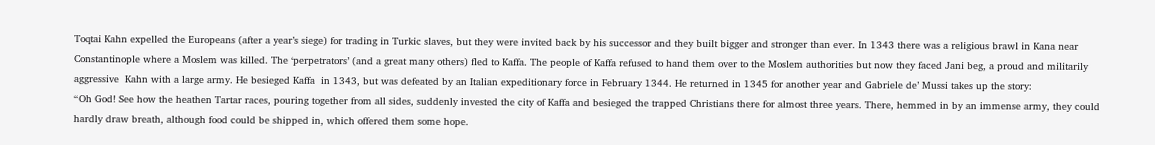Toqtai Kahn expelled the Europeans (after a year’s siege) for trading in Turkic slaves, but they were invited back by his successor and they built bigger and stronger than ever. In 1343 there was a religious brawl in Kana near Constantinople where a Moslem was killed. The ‘perpetrators’ (and a great many others) fled to Kaffa. The people of Kaffa refused to hand them over to the Moslem authorities but now they faced Jani beg, a proud and militarily aggressive  Kahn with a large army. He besieged Kaffa  in 1343, but was defeated by an Italian expeditionary force in February 1344. He returned in 1345 for another year and Gabriele de’ Mussi takes up the story:
“Oh God! See how the heathen Tartar races, pouring together from all sides, suddenly invested the city of Kaffa and besieged the trapped Christians there for almost three years. There, hemmed in by an immense army, they could hardly draw breath, although food could be shipped in, which offered them some hope.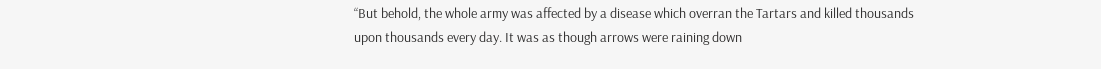“But behold, the whole army was affected by a disease which overran the Tartars and killed thousands upon thousands every day. It was as though arrows were raining down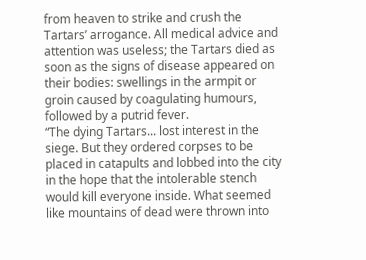from heaven to strike and crush the Tartars’ arrogance. All medical advice and attention was useless; the Tartars died as soon as the signs of disease appeared on their bodies: swellings in the armpit or groin caused by coagulating humours, followed by a putrid fever.
“The dying Tartars... lost interest in the siege. But they ordered corpses to be placed in catapults and lobbed into the city in the hope that the intolerable stench would kill everyone inside. What seemed like mountains of dead were thrown into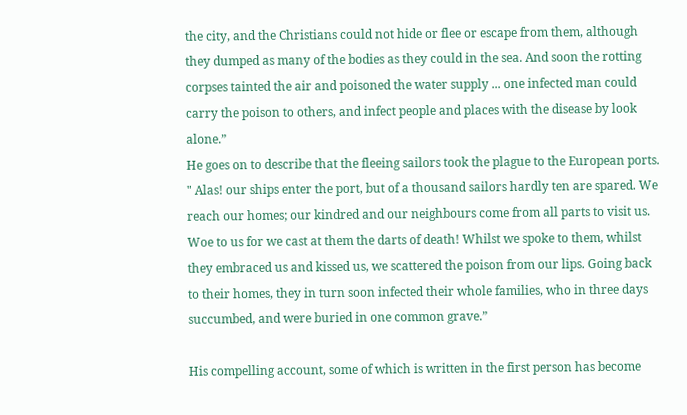the city, and the Christians could not hide or flee or escape from them, although they dumped as many of the bodies as they could in the sea. And soon the rotting corpses tainted the air and poisoned the water supply ... one infected man could carry the poison to others, and infect people and places with the disease by look alone.”
He goes on to describe that the fleeing sailors took the plague to the European ports.
" Alas! our ships enter the port, but of a thousand sailors hardly ten are spared. We reach our homes; our kindred and our neighbours come from all parts to visit us. Woe to us for we cast at them the darts of death! Whilst we spoke to them, whilst they embraced us and kissed us, we scattered the poison from our lips. Going back to their homes, they in turn soon infected their whole families, who in three days succumbed, and were buried in one common grave.”

His compelling account, some of which is written in the first person has become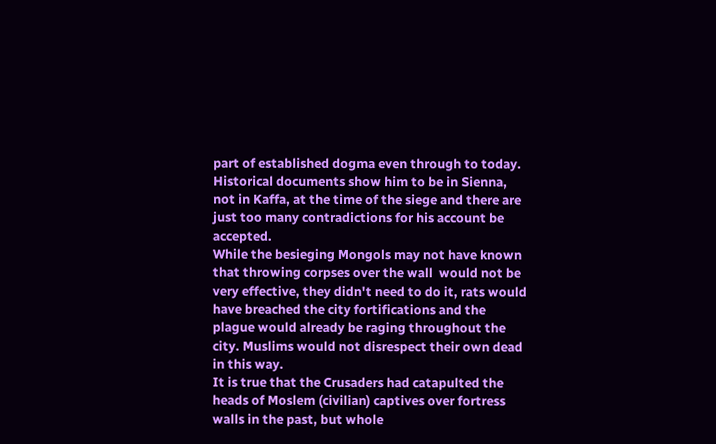part of established dogma even through to today. Historical documents show him to be in Sienna,  not in Kaffa, at the time of the siege and there are just too many contradictions for his account be accepted.
While the besieging Mongols may not have known that throwing corpses over the wall  would not be very effective, they didn't need to do it, rats would have breached the city fortifications and the plague would already be raging throughout the city. Muslims would not disrespect their own dead in this way.
It is true that the Crusaders had catapulted the heads of Moslem (civilian) captives over fortress walls in the past, but whole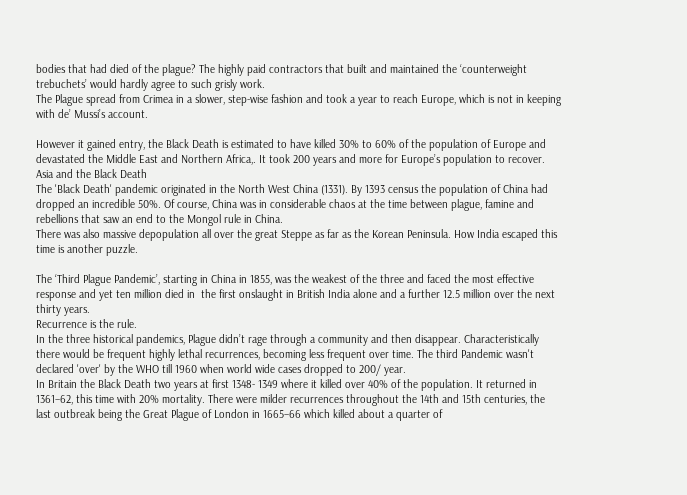bodies that had died of the plague? The highly paid contractors that built and maintained the ‘counterweight trebuchets’ would hardly agree to such grisly work.
The Plague spread from Crimea in a slower, step-wise fashion and took a year to reach Europe, which is not in keeping with de’ Mussi’s account.

However it gained entry, the Black Death is estimated to have killed 30% to 60% of the population of Europe and devastated the Middle East and Northern Africa,. It took 200 years and more for Europe’s population to recover.
Asia and the Black Death
The 'Black Death' pandemic originated in the North West China (1331). By 1393 census the population of China had dropped an incredible 50%. Of course, China was in considerable chaos at the time between plague, famine and rebellions that saw an end to the Mongol rule in China.
There was also massive depopulation all over the great Steppe as far as the Korean Peninsula. How India escaped this time is another puzzle.

The ‘Third Plague Pandemic’, starting in China in 1855, was the weakest of the three and faced the most effective response and yet ten million died in  the first onslaught in British India alone and a further 12.5 million over the next thirty years.
Recurrence is the rule.
In the three historical pandemics, Plague didn’t rage through a community and then disappear. Characteristically there would be frequent highly lethal recurrences, becoming less frequent over time. The third Pandemic wasn't declared 'over' by the WHO till 1960 when world wide cases dropped to 200/ year.
In Britain the Black Death two years at first 1348- 1349 where it killed over 40% of the population. It returned in 1361–62, this time with 20% mortality. There were milder recurrences throughout the 14th and 15th centuries, the last outbreak being the Great Plague of London in 1665–66 which killed about a quarter of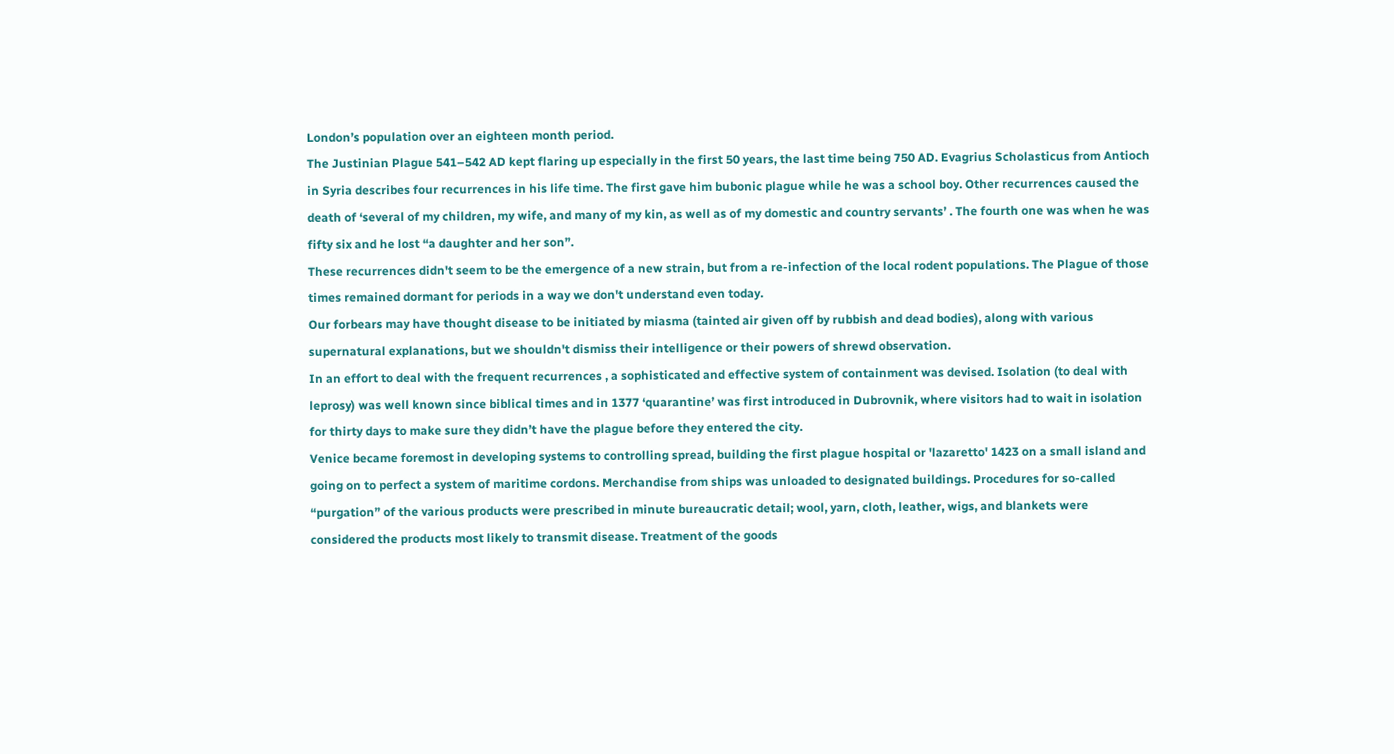London’s population over an eighteen month period.
The Justinian Plague 541–542 AD kept flaring up especially in the first 50 years, the last time being 750 AD. Evagrius Scholasticus from Antioch in Syria describes four recurrences in his life time. The first gave him bubonic plague while he was a school boy. Other recurrences caused the death of ‘several of my children, my wife, and many of my kin, as well as of my domestic and country servants’ . The fourth one was when he was fifty six and he lost “a daughter and her son”.
These recurrences didn't seem to be the emergence of a new strain, but from a re-infection of the local rodent populations. The Plague of those times remained dormant for periods in a way we don't understand even today.
Our forbears may have thought disease to be initiated by miasma (tainted air given off by rubbish and dead bodies), along with various supernatural explanations, but we shouldn't dismiss their intelligence or their powers of shrewd observation.
In an effort to deal with the frequent recurrences , a sophisticated and effective system of containment was devised. Isolation (to deal with leprosy) was well known since biblical times and in 1377 ‘quarantine’ was first introduced in Dubrovnik, where visitors had to wait in isolation for thirty days to make sure they didn’t have the plague before they entered the city.
Venice became foremost in developing systems to controlling spread, building the first plague hospital or 'lazaretto' 1423 on a small island and going on to perfect a system of maritime cordons. Merchandise from ships was unloaded to designated buildings. Procedures for so-called “purgation” of the various products were prescribed in minute bureaucratic detail; wool, yarn, cloth, leather, wigs, and blankets were considered the products most likely to transmit disease. Treatment of the goods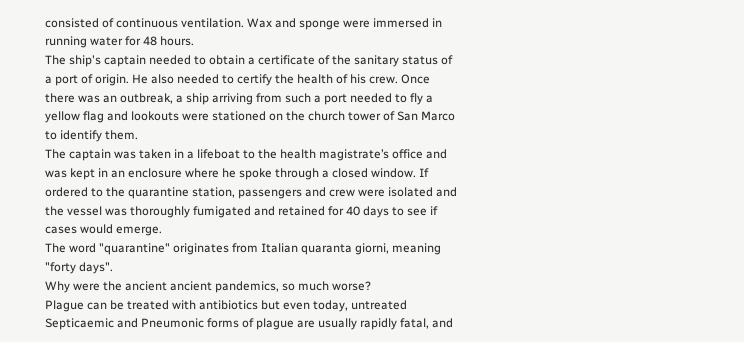consisted of continuous ventilation. Wax and sponge were immersed in running water for 48 hours.
The ship's captain needed to obtain a certificate of the sanitary status of a port of origin. He also needed to certify the health of his crew. Once there was an outbreak, a ship arriving from such a port needed to fly a yellow flag and lookouts were stationed on the church tower of San Marco to identify them.
The captain was taken in a lifeboat to the health magistrate’s office and was kept in an enclosure where he spoke through a closed window. If ordered to the quarantine station, passengers and crew were isolated and the vessel was thoroughly fumigated and retained for 40 days to see if cases would emerge.
The word "quarantine" originates from Italian quaranta giorni, meaning "forty days".
Why were the ancient ancient pandemics, so much worse?
Plague can be treated with antibiotics but even today, untreated Septicaemic and Pneumonic forms of plague are usually rapidly fatal, and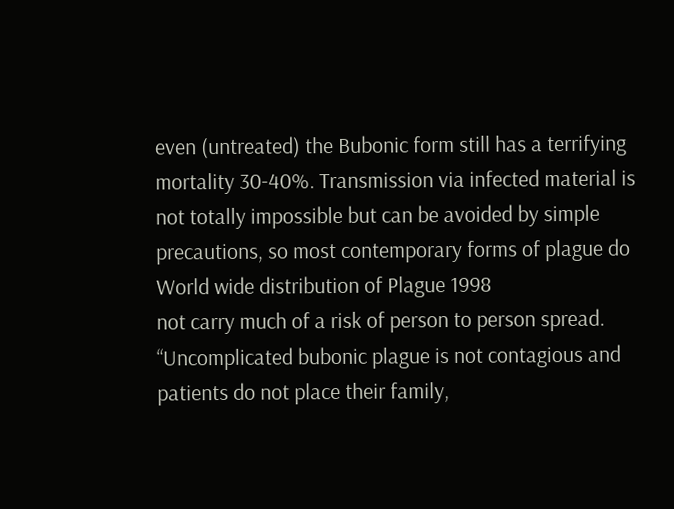even (untreated) the Bubonic form still has a terrifying mortality 30-40%. Transmission via infected material is not totally impossible but can be avoided by simple precautions, so most contemporary forms of plague do
World wide distribution of Plague 1998
not carry much of a risk of person to person spread. “Uncomplicated bubonic plague is not contagious and patients do not place their family,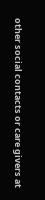other social contacts or care givers at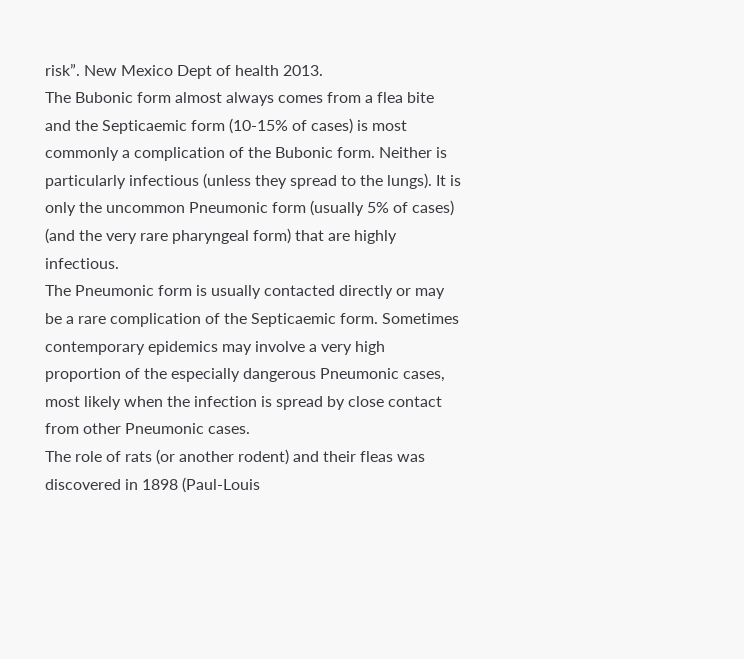risk”. New Mexico Dept of health 2013.
The Bubonic form almost always comes from a flea bite and the Septicaemic form (10-15% of cases) is most commonly a complication of the Bubonic form. Neither is particularly infectious (unless they spread to the lungs). It is only the uncommon Pneumonic form (usually 5% of cases) (and the very rare pharyngeal form) that are highly infectious.
The Pneumonic form is usually contacted directly or may be a rare complication of the Septicaemic form. Sometimes contemporary epidemics may involve a very high proportion of the especially dangerous Pneumonic cases, most likely when the infection is spread by close contact from other Pneumonic cases.
The role of rats (or another rodent) and their fleas was discovered in 1898 (Paul-Louis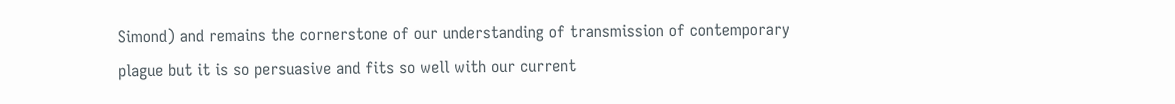Simond) and remains the cornerstone of our understanding of transmission of contemporary plague but it is so persuasive and fits so well with our current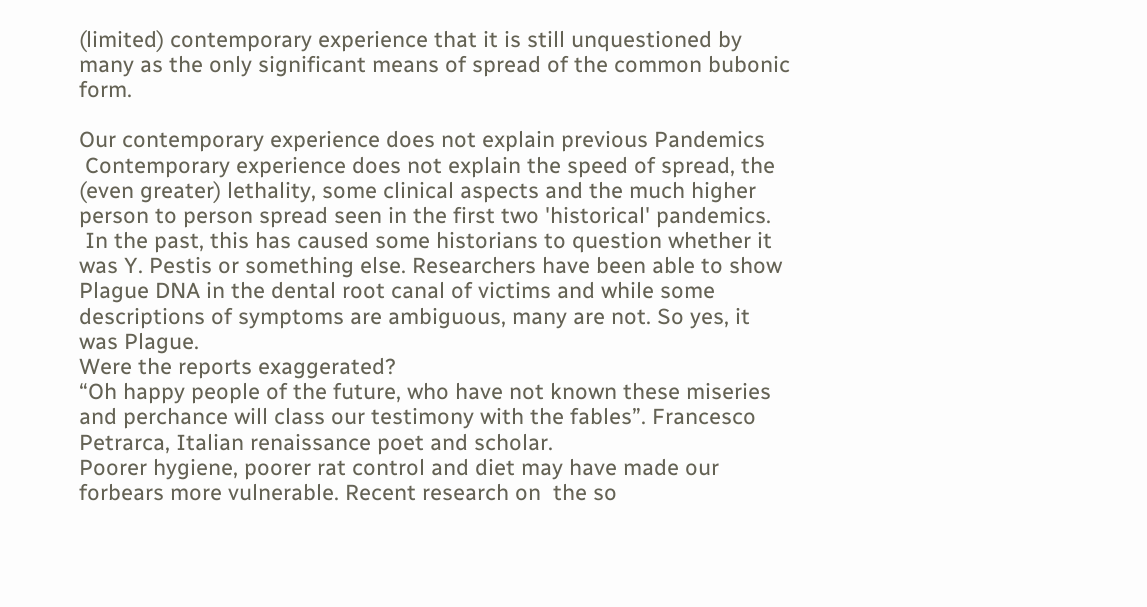(limited) contemporary experience that it is still unquestioned by many as the only significant means of spread of the common bubonic form.

Our contemporary experience does not explain previous Pandemics
 Contemporary experience does not explain the speed of spread, the (even greater) lethality, some clinical aspects and the much higher person to person spread seen in the first two 'historical' pandemics.
 In the past, this has caused some historians to question whether it was Y. Pestis or something else. Researchers have been able to show Plague DNA in the dental root canal of victims and while some descriptions of symptoms are ambiguous, many are not. So yes, it was Plague.
Were the reports exaggerated?
“Oh happy people of the future, who have not known these miseries and perchance will class our testimony with the fables”. Francesco Petrarca, Italian renaissance poet and scholar.
Poorer hygiene, poorer rat control and diet may have made our forbears more vulnerable. Recent research on  the so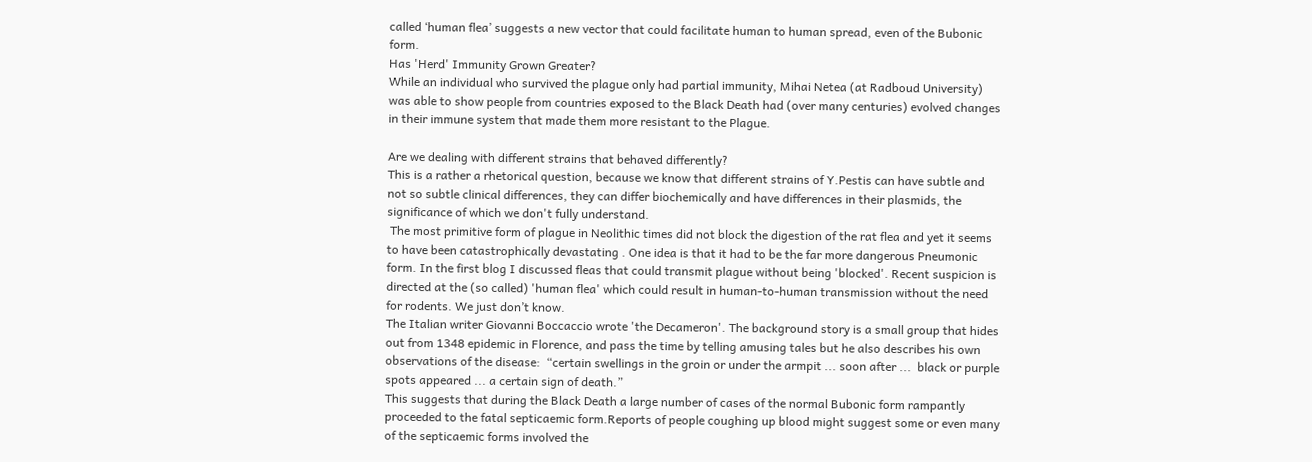called ‘human flea’ suggests a new vector that could facilitate human to human spread, even of the Bubonic form.
Has 'Herd' Immunity Grown Greater?
While an individual who survived the plague only had partial immunity, Mihai Netea (at Radboud University) was able to show people from countries exposed to the Black Death had (over many centuries) evolved changes in their immune system that made them more resistant to the Plague.

Are we dealing with different strains that behaved differently?
This is a rather a rhetorical question, because we know that different strains of Y.Pestis can have subtle and not so subtle clinical differences, they can differ biochemically and have differences in their plasmids, the significance of which we don't fully understand.
 The most primitive form of plague in Neolithic times did not block the digestion of the rat flea and yet it seems to have been catastrophically devastating . One idea is that it had to be the far more dangerous Pneumonic form. In the first blog I discussed fleas that could transmit plague without being 'blocked'. Recent suspicion is directed at the (so called) 'human flea' which could result in human-to-human transmission without the need for rodents. We just don’t know.
The Italian writer Giovanni Boccaccio wrote 'the Decameron'. The background story is a small group that hides out from 1348 epidemic in Florence, and pass the time by telling amusing tales but he also describes his own observations of the disease:  “certain swellings in the groin or under the armpit ... soon after ...  black or purple spots appeared ... a certain sign of death.”
This suggests that during the Black Death a large number of cases of the normal Bubonic form rampantly proceeded to the fatal septicaemic form.Reports of people coughing up blood might suggest some or even many of the septicaemic forms involved the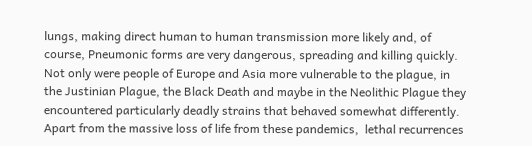lungs, making direct human to human transmission more likely and, of course, Pneumonic forms are very dangerous, spreading and killing quickly.
Not only were people of Europe and Asia more vulnerable to the plague, in the Justinian Plague, the Black Death and maybe in the Neolithic Plague they encountered particularly deadly strains that behaved somewhat differently.
Apart from the massive loss of life from these pandemics,  lethal recurrences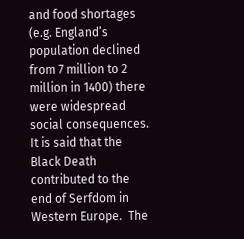and food shortages (e.g. England’s population declined from 7 million to 2 million in 1400) there were widespread social consequences. It is said that the Black Death contributed to the end of Serfdom in Western Europe.  The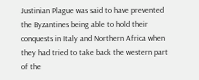Justinian Plague was said to have prevented the Byzantines being able to hold their conquests in Italy and Northern Africa when they had tried to take back the western part of the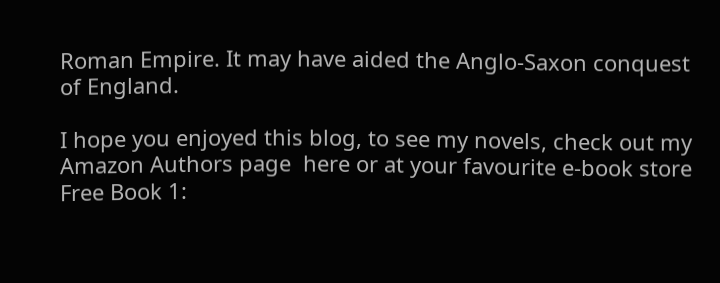Roman Empire. It may have aided the Anglo-Saxon conquest of England.

I hope you enjoyed this blog, to see my novels, check out my Amazon Authors page  here or at your favourite e-book store
Free Book 1: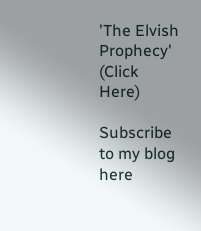'The Elvish Prophecy' (Click Here)

Subscribe to my blog  here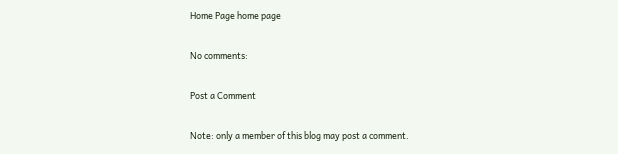Home Page home page

No comments:

Post a Comment

Note: only a member of this blog may post a comment.